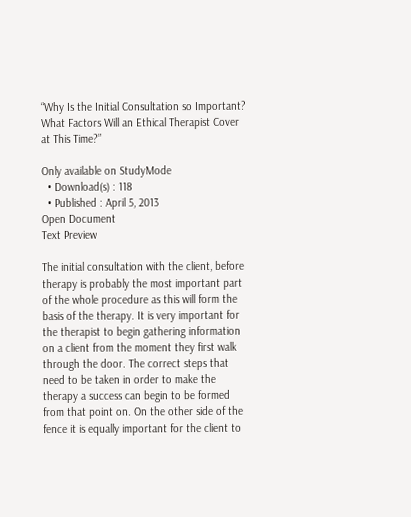“Why Is the Initial Consultation so Important? What Factors Will an Ethical Therapist Cover at This Time?”

Only available on StudyMode
  • Download(s) : 118
  • Published : April 5, 2013
Open Document
Text Preview

The initial consultation with the client, before therapy is probably the most important part of the whole procedure as this will form the basis of the therapy. It is very important for the therapist to begin gathering information on a client from the moment they first walk through the door. The correct steps that need to be taken in order to make the therapy a success can begin to be formed from that point on. On the other side of the fence it is equally important for the client to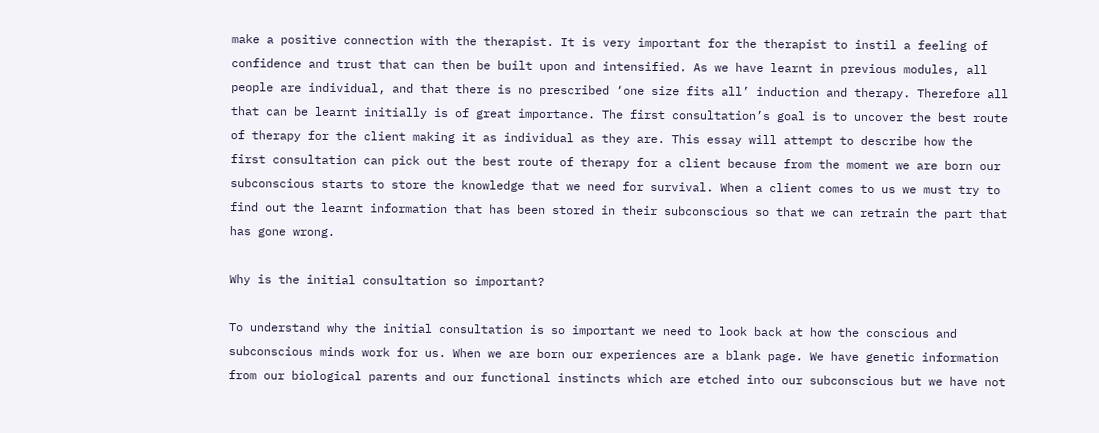make a positive connection with the therapist. It is very important for the therapist to instil a feeling of confidence and trust that can then be built upon and intensified. As we have learnt in previous modules, all people are individual, and that there is no prescribed ‘one size fits all’ induction and therapy. Therefore all that can be learnt initially is of great importance. The first consultation’s goal is to uncover the best route of therapy for the client making it as individual as they are. This essay will attempt to describe how the first consultation can pick out the best route of therapy for a client because from the moment we are born our subconscious starts to store the knowledge that we need for survival. When a client comes to us we must try to find out the learnt information that has been stored in their subconscious so that we can retrain the part that has gone wrong.

Why is the initial consultation so important?

To understand why the initial consultation is so important we need to look back at how the conscious and subconscious minds work for us. When we are born our experiences are a blank page. We have genetic information from our biological parents and our functional instincts which are etched into our subconscious but we have not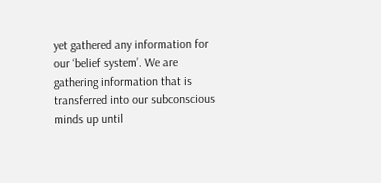yet gathered any information for our ‘belief system’. We are gathering information that is transferred into our subconscious minds up until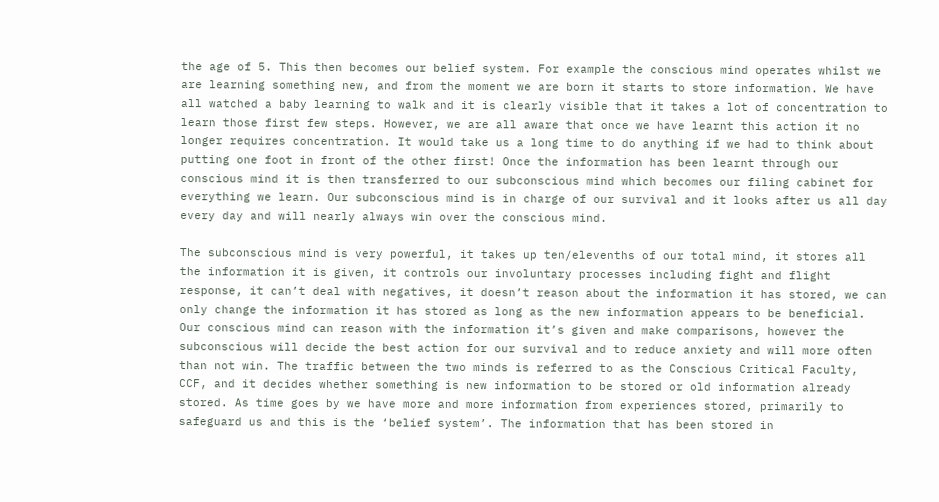the age of 5. This then becomes our belief system. For example the conscious mind operates whilst we are learning something new, and from the moment we are born it starts to store information. We have all watched a baby learning to walk and it is clearly visible that it takes a lot of concentration to learn those first few steps. However, we are all aware that once we have learnt this action it no longer requires concentration. It would take us a long time to do anything if we had to think about putting one foot in front of the other first! Once the information has been learnt through our conscious mind it is then transferred to our subconscious mind which becomes our filing cabinet for everything we learn. Our subconscious mind is in charge of our survival and it looks after us all day every day and will nearly always win over the conscious mind.

The subconscious mind is very powerful, it takes up ten/elevenths of our total mind, it stores all the information it is given, it controls our involuntary processes including fight and flight response, it can’t deal with negatives, it doesn’t reason about the information it has stored, we can only change the information it has stored as long as the new information appears to be beneficial. Our conscious mind can reason with the information it’s given and make comparisons, however the subconscious will decide the best action for our survival and to reduce anxiety and will more often than not win. The traffic between the two minds is referred to as the Conscious Critical Faculty, CCF, and it decides whether something is new information to be stored or old information already stored. As time goes by we have more and more information from experiences stored, primarily to safeguard us and this is the ‘belief system’. The information that has been stored in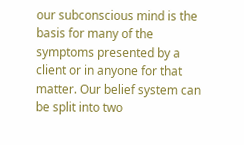our subconscious mind is the basis for many of the symptoms presented by a client or in anyone for that matter. Our belief system can be split into two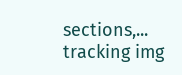sections,...
tracking img